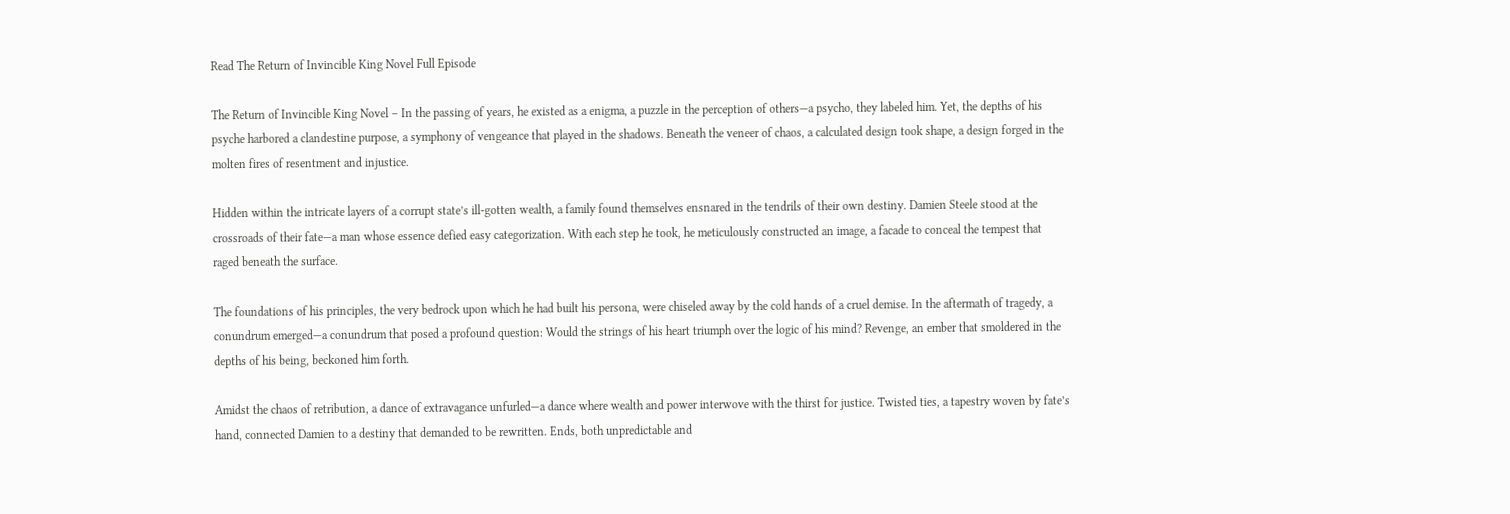Read The Return of Invincible King Novel Full Episode

The Return of Invincible King Novel – In the passing of years, he existed as a enigma, a puzzle in the perception of others—a psycho, they labeled him. Yet, the depths of his psyche harbored a clandestine purpose, a symphony of vengeance that played in the shadows. Beneath the veneer of chaos, a calculated design took shape, a design forged in the molten fires of resentment and injustice.

Hidden within the intricate layers of a corrupt state’s ill-gotten wealth, a family found themselves ensnared in the tendrils of their own destiny. Damien Steele stood at the crossroads of their fate—a man whose essence defied easy categorization. With each step he took, he meticulously constructed an image, a facade to conceal the tempest that raged beneath the surface.

The foundations of his principles, the very bedrock upon which he had built his persona, were chiseled away by the cold hands of a cruel demise. In the aftermath of tragedy, a conundrum emerged—a conundrum that posed a profound question: Would the strings of his heart triumph over the logic of his mind? Revenge, an ember that smoldered in the depths of his being, beckoned him forth.

Amidst the chaos of retribution, a dance of extravagance unfurled—a dance where wealth and power interwove with the thirst for justice. Twisted ties, a tapestry woven by fate’s hand, connected Damien to a destiny that demanded to be rewritten. Ends, both unpredictable and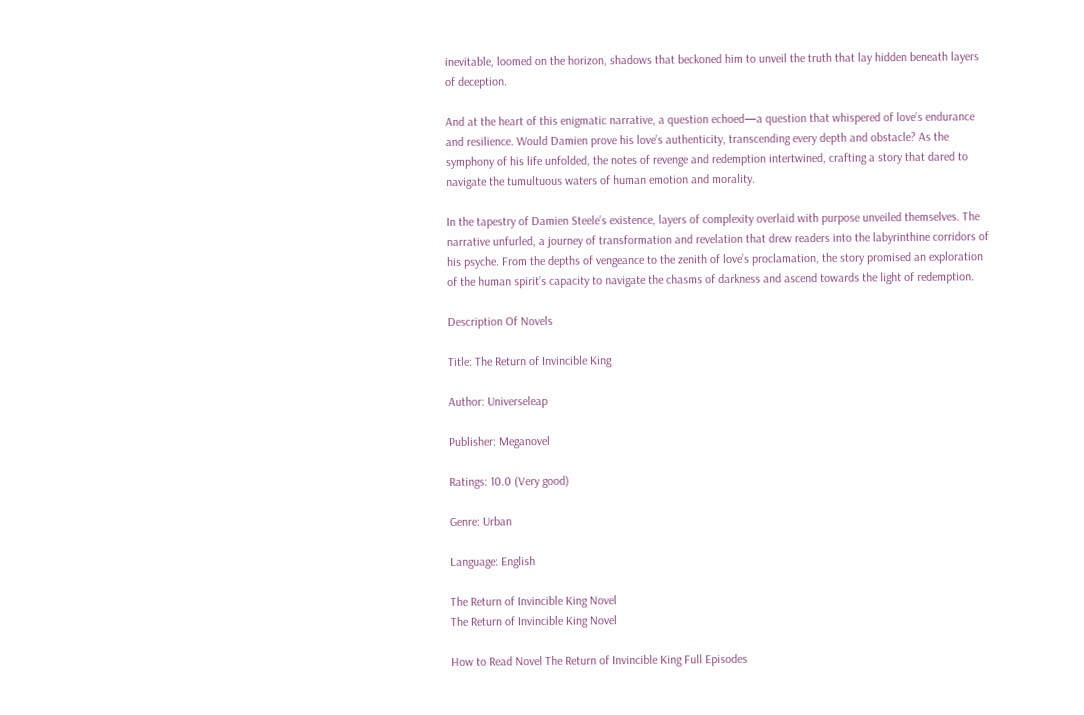inevitable, loomed on the horizon, shadows that beckoned him to unveil the truth that lay hidden beneath layers of deception.

And at the heart of this enigmatic narrative, a question echoed—a question that whispered of love’s endurance and resilience. Would Damien prove his love’s authenticity, transcending every depth and obstacle? As the symphony of his life unfolded, the notes of revenge and redemption intertwined, crafting a story that dared to navigate the tumultuous waters of human emotion and morality.

In the tapestry of Damien Steele’s existence, layers of complexity overlaid with purpose unveiled themselves. The narrative unfurled, a journey of transformation and revelation that drew readers into the labyrinthine corridors of his psyche. From the depths of vengeance to the zenith of love’s proclamation, the story promised an exploration of the human spirit’s capacity to navigate the chasms of darkness and ascend towards the light of redemption.

Description Of Novels

Title: The Return of Invincible King

Author: Universeleap

Publisher: Meganovel

Ratings: 10.0 (Very good)

Genre: Urban

Language: English

The Return of Invincible King Novel
The Return of Invincible King Novel

How to Read Novel The Return of Invincible King Full Episodes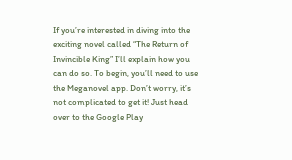If you’re interested in diving into the exciting novel called “The Return of Invincible King” I’ll explain how you can do so. To begin, you’ll need to use the Meganovel app. Don’t worry, it’s not complicated to get it! Just head over to the Google Play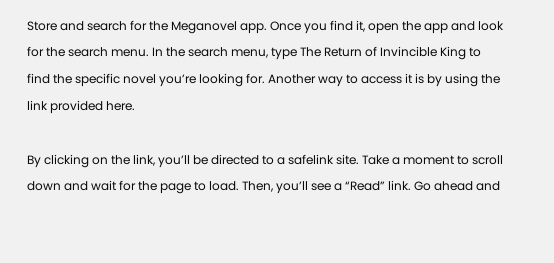Store and search for the Meganovel app. Once you find it, open the app and look for the search menu. In the search menu, type The Return of Invincible King to find the specific novel you’re looking for. Another way to access it is by using the link provided here.

By clicking on the link, you’ll be directed to a safelink site. Take a moment to scroll down and wait for the page to load. Then, you’ll see a “Read” link. Go ahead and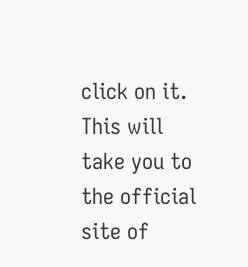click on it. This will take you to the official site of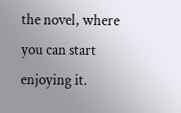the novel, where you can start enjoying it.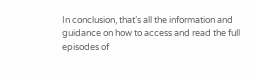In conclusion, that’s all the information and guidance on how to access and read the full episodes of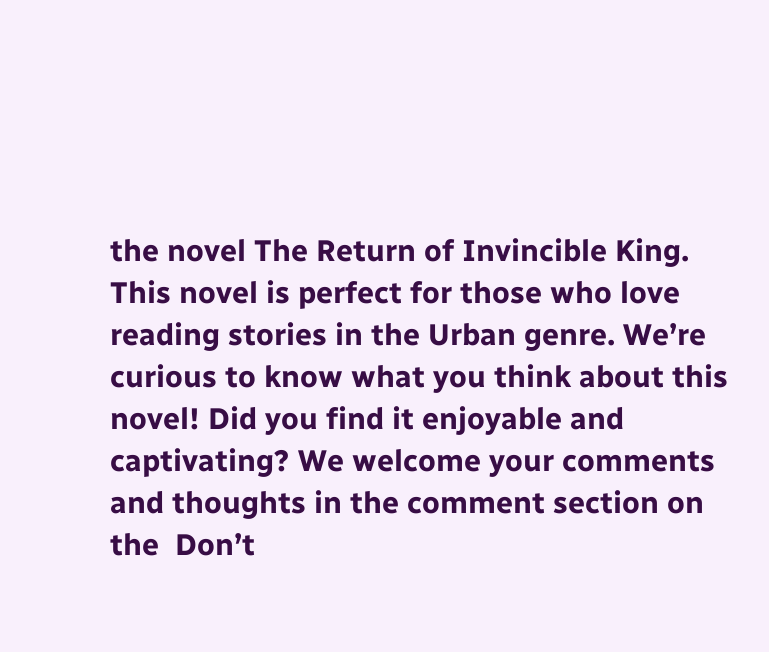the novel The Return of Invincible King. This novel is perfect for those who love reading stories in the Urban genre. We’re curious to know what you think about this novel! Did you find it enjoyable and captivating? We welcome your comments and thoughts in the comment section on the  Don’t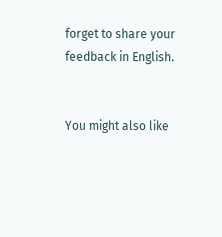forget to share your feedback in English.


You might also like